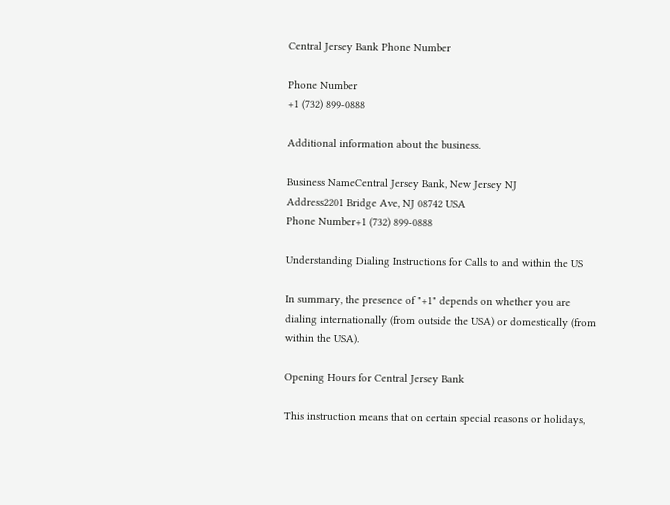Central Jersey Bank Phone Number

Phone Number
+1 (732) 899-0888

Additional information about the business.

Business NameCentral Jersey Bank, New Jersey NJ
Address2201 Bridge Ave, NJ 08742 USA
Phone Number+1 (732) 899-0888

Understanding Dialing Instructions for Calls to and within the US

In summary, the presence of "+1" depends on whether you are dialing internationally (from outside the USA) or domestically (from within the USA).

Opening Hours for Central Jersey Bank

This instruction means that on certain special reasons or holidays,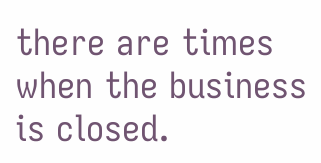there are times when the business is closed.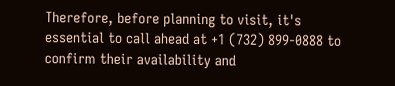Therefore, before planning to visit, it's essential to call ahead at +1 (732) 899-0888 to confirm their availability and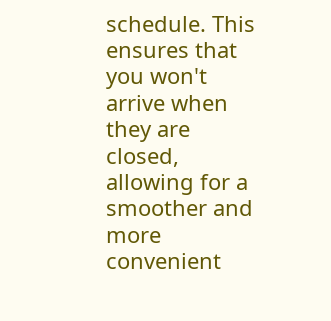schedule. This ensures that you won't arrive when they are closed, allowing for a smoother and more convenient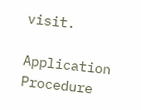visit.

Application Procedure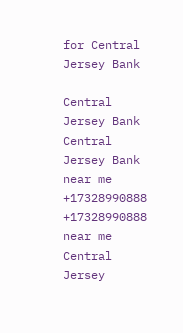for Central Jersey Bank

Central Jersey Bank Central Jersey Bank near me +17328990888 +17328990888 near me Central Jersey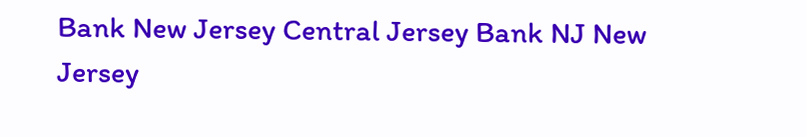Bank New Jersey Central Jersey Bank NJ New Jersey